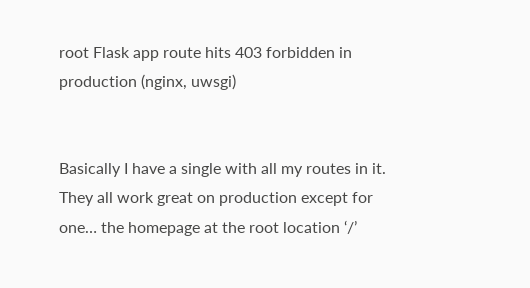root Flask app route hits 403 forbidden in production (nginx, uwsgi)


Basically I have a single with all my routes in it. They all work great on production except for one… the homepage at the root location ‘/’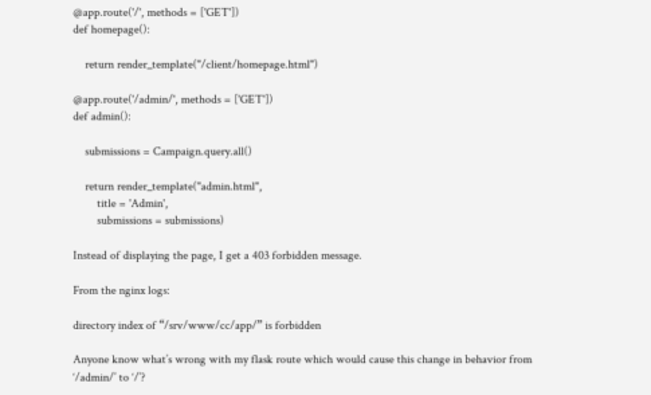@app.route('/', methods = ['GET'])
def homepage():

    return render_template("/client/homepage.html")

@app.route('/admin/', methods = ['GET'])
def admin():

    submissions = Campaign.query.all()

    return render_template("admin.html",
        title = 'Admin',
        submissions = submissions)

Instead of displaying the page, I get a 403 forbidden message.

From the nginx logs:

directory index of “/srv/www/cc/app/” is forbidden

Anyone know what’s wrong with my flask route which would cause this change in behavior from ‘/admin/’ to ‘/’?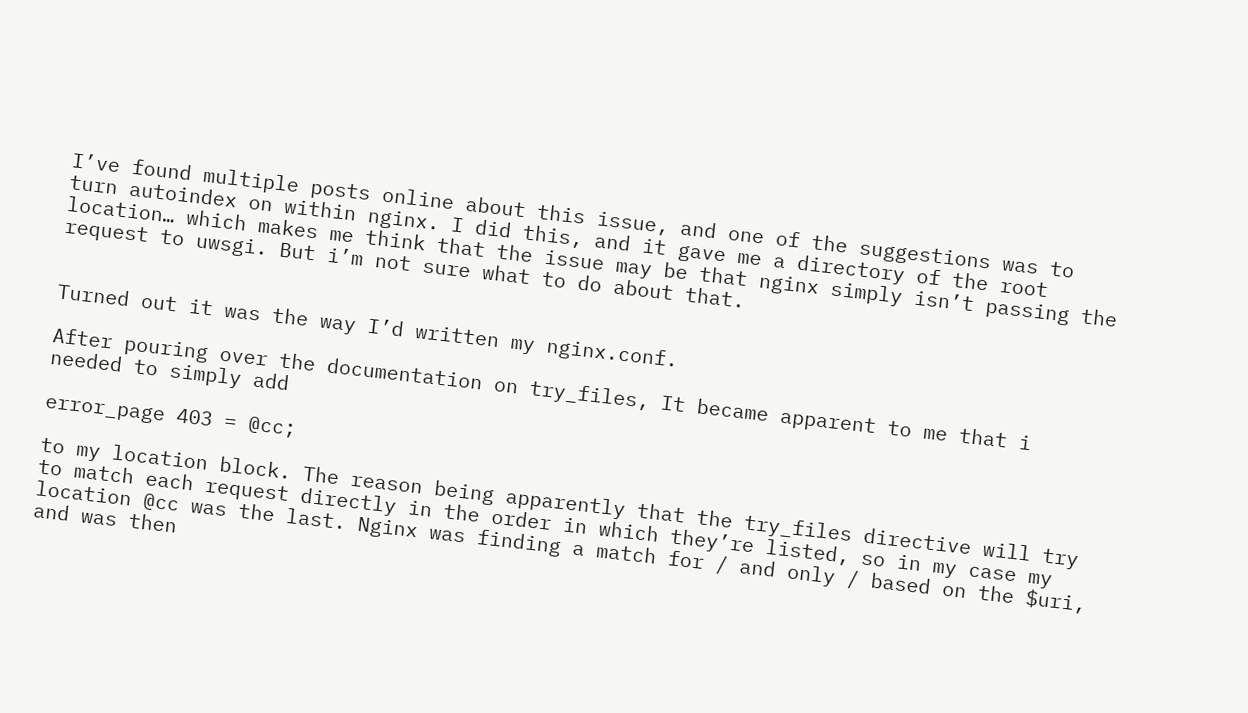I’ve found multiple posts online about this issue, and one of the suggestions was to turn autoindex on within nginx. I did this, and it gave me a directory of the root location… which makes me think that the issue may be that nginx simply isn’t passing the request to uwsgi. But i’m not sure what to do about that.


Turned out it was the way I’d written my nginx.conf.

After pouring over the documentation on try_files, It became apparent to me that i needed to simply add

error_page 403 = @cc;

to my location block. The reason being apparently that the try_files directive will try to match each request directly in the order in which they’re listed, so in my case my location @cc was the last. Nginx was finding a match for / and only / based on the $uri, and was then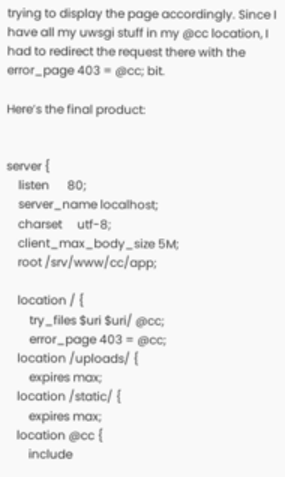trying to display the page accordingly. Since I have all my uwsgi stuff in my @cc location, I had to redirect the request there with the error_page 403 = @cc; bit.

Here’s the final product:


server {
    listen      80;
    server_name localhost;
    charset     utf-8;
    client_max_body_size 5M;
    root /srv/www/cc/app;

    location / {
        try_files $uri $uri/ @cc;
        error_page 403 = @cc;
    location /uploads/ {
        expires max;
    location /static/ {
        expires max;
    location @cc {
        include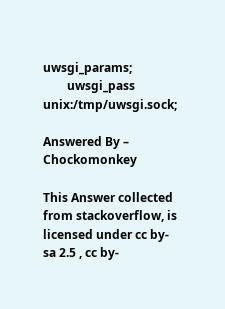uwsgi_params;
        uwsgi_pass unix:/tmp/uwsgi.sock;

Answered By – Chockomonkey

This Answer collected from stackoverflow, is licensed under cc by-sa 2.5 , cc by-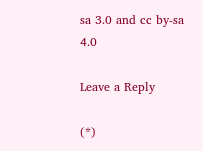sa 3.0 and cc by-sa 4.0

Leave a Reply

(*)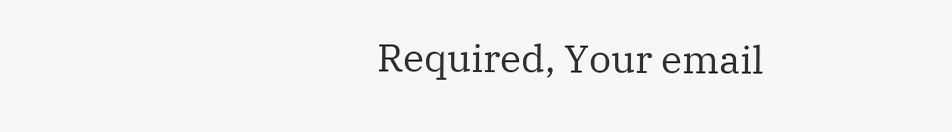Required, Your email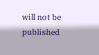will not be published